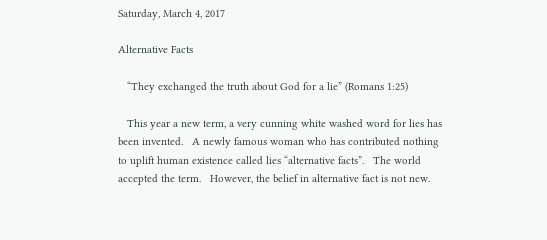Saturday, March 4, 2017

Alternative Facts

   “They exchanged the truth about God for a lie” (Romans 1:25)

   This year a new term, a very cunning white washed word for lies has been invented.   A newly famous woman who has contributed nothing to uplift human existence called lies “alternative facts”.   The world accepted the term.   However, the belief in alternative fact is not new.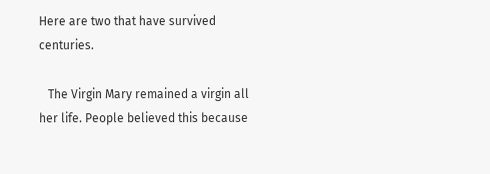Here are two that have survived centuries.

   The Virgin Mary remained a virgin all her life. People believed this because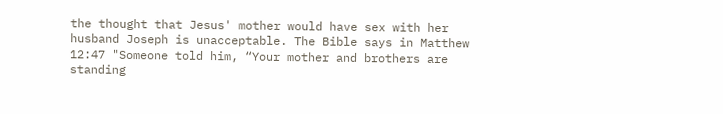the thought that Jesus' mother would have sex with her husband Joseph is unacceptable. The Bible says in Matthew 12:47 "Someone told him, “Your mother and brothers are standing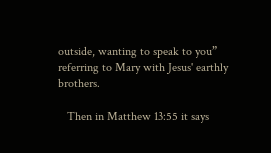outside, wanting to speak to you” referring to Mary with Jesus' earthly brothers.

   Then in Matthew 13:55 it says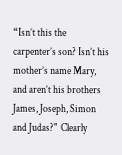“Isn’t this the carpenter’s son? Isn’t his mother’s name Mary, and aren’t his brothers James, Joseph, Simon and Judas?"  Clearly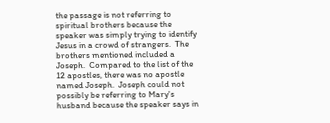the passage is not referring to spiritual brothers because the speaker was simply trying to identify Jesus in a crowd of strangers.  The brothers mentioned included a Joseph.  Compared to the list of the 12 apostles, there was no apostle named Joseph.  Joseph could not possibly be referring to Mary's husband because the speaker says in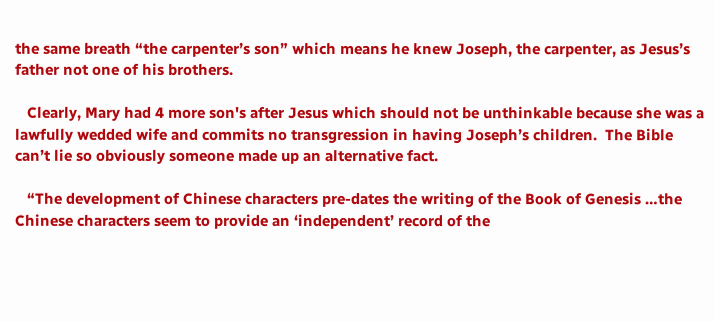the same breath “the carpenter’s son” which means he knew Joseph, the carpenter, as Jesus’s father not one of his brothers.

   Clearly, Mary had 4 more son's after Jesus which should not be unthinkable because she was a lawfully wedded wife and commits no transgression in having Joseph’s children.  The Bible can’t lie so obviously someone made up an alternative fact.

   “The development of Chinese characters pre-dates the writing of the Book of Genesis …the Chinese characters seem to provide an ‘independent’ record of the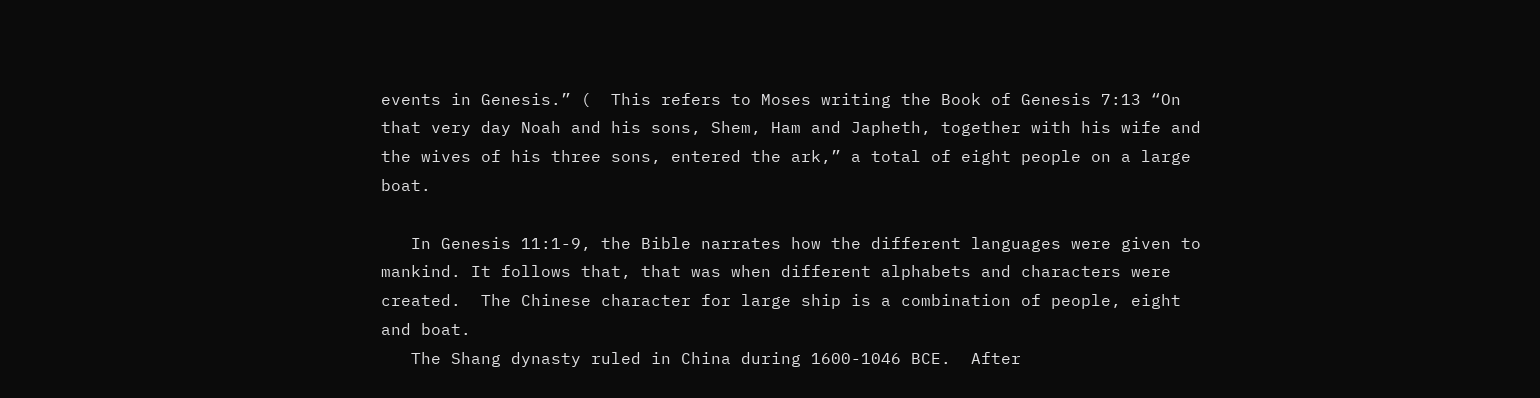events in Genesis.” (  This refers to Moses writing the Book of Genesis 7:13 “On that very day Noah and his sons, Shem, Ham and Japheth, together with his wife and the wives of his three sons, entered the ark,” a total of eight people on a large boat.

   In Genesis 11:1-9, the Bible narrates how the different languages were given to mankind. It follows that, that was when different alphabets and characters were created.  The Chinese character for large ship is a combination of people, eight and boat.
   The Shang dynasty ruled in China during 1600-1046 BCE.  After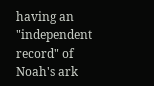having an "independent record" of Noah's ark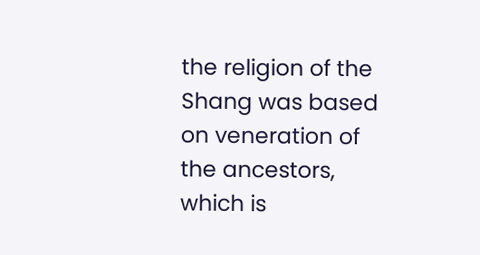the religion of the Shang was based on veneration of the ancestors, which is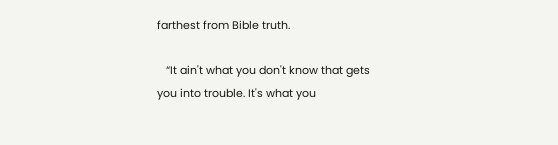farthest from Bible truth.

   “It ain't what you don't know that gets you into trouble. It's what you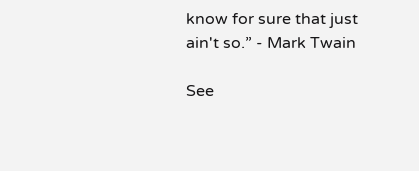know for sure that just ain't so.” - Mark Twain

See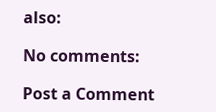also:

No comments:

Post a Comment